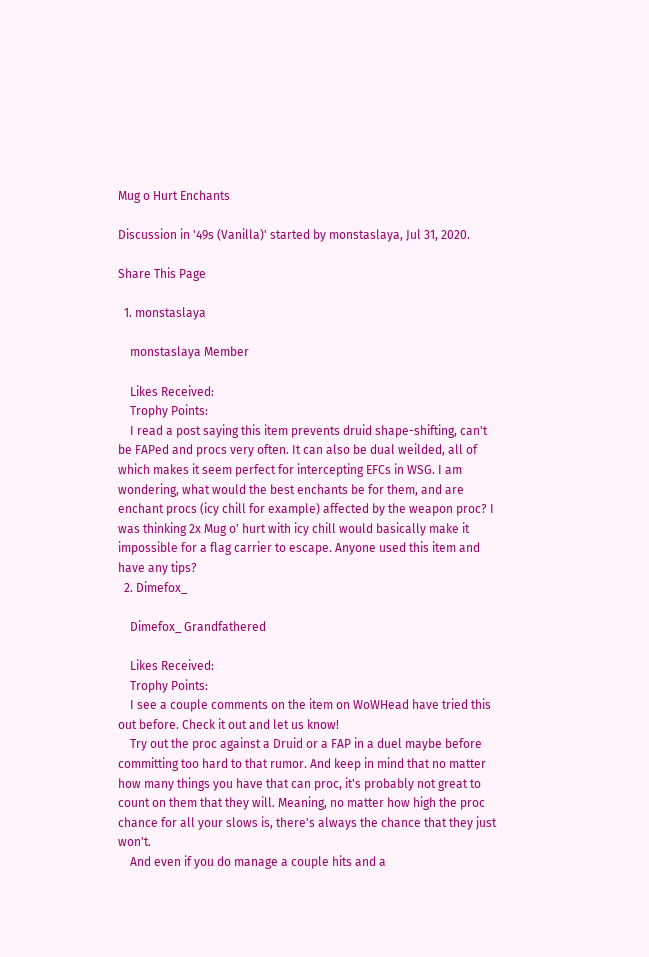Mug o Hurt Enchants

Discussion in '49s (Vanilla)' started by monstaslaya, Jul 31, 2020.

Share This Page

  1. monstaslaya

    monstaslaya Member

    Likes Received:
    Trophy Points:
    I read a post saying this item prevents druid shape-shifting, can't be FAPed and procs very often. It can also be dual weilded, all of which makes it seem perfect for intercepting EFCs in WSG. I am wondering, what would the best enchants be for them, and are enchant procs (icy chill for example) affected by the weapon proc? I was thinking 2x Mug o' hurt with icy chill would basically make it impossible for a flag carrier to escape. Anyone used this item and have any tips?
  2. Dimefox_

    Dimefox_ Grandfathered

    Likes Received:
    Trophy Points:
    I see a couple comments on the item on WoWHead have tried this out before. Check it out and let us know!
    Try out the proc against a Druid or a FAP in a duel maybe before committing too hard to that rumor. And keep in mind that no matter how many things you have that can proc, it's probably not great to count on them that they will. Meaning, no matter how high the proc chance for all your slows is, there's always the chance that they just won't.
    And even if you do manage a couple hits and a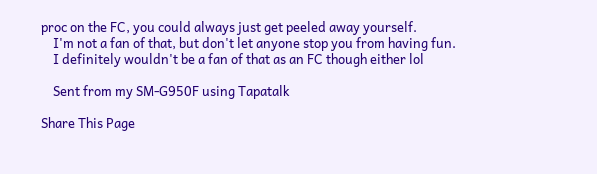proc on the FC, you could always just get peeled away yourself.
    I'm not a fan of that, but don't let anyone stop you from having fun.
    I definitely wouldn't be a fan of that as an FC though either lol

    Sent from my SM-G950F using Tapatalk

Share This Page